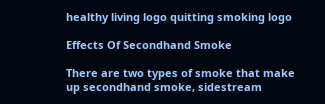healthy living logo quitting smoking logo

Effects Of Secondhand Smoke

There are two types of smoke that make up secondhand smoke, sidestream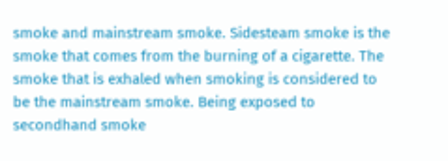smoke and mainstream smoke. Sidesteam smoke is the smoke that comes from the burning of a cigarette. The smoke that is exhaled when smoking is considered to be the mainstream smoke. Being exposed to secondhand smoke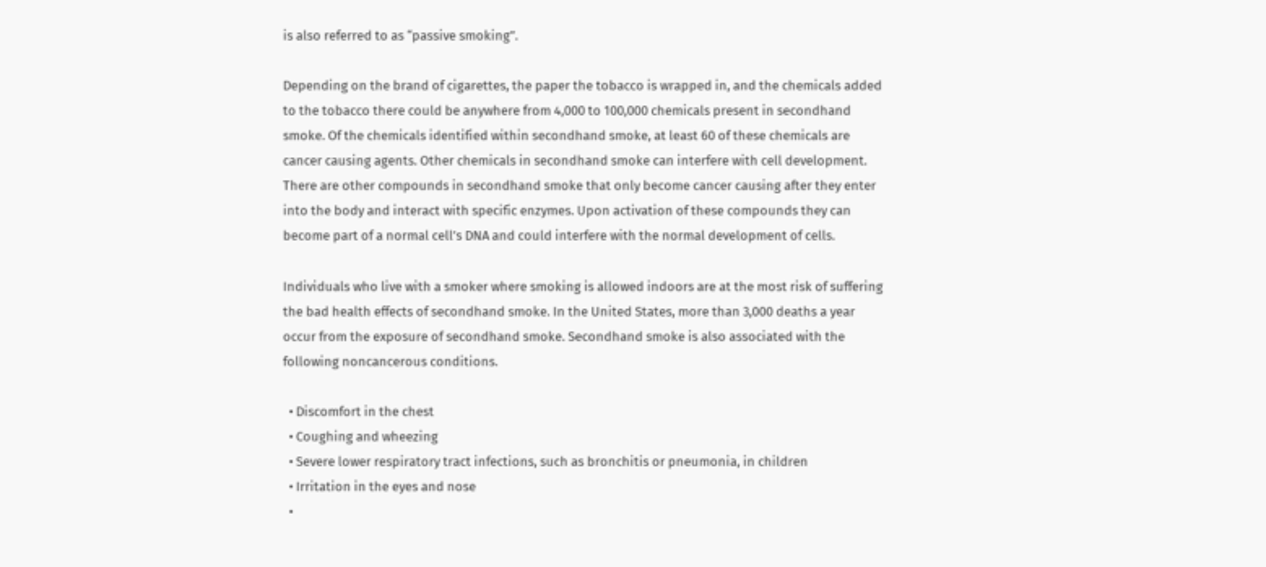is also referred to as “passive smoking”.

Depending on the brand of cigarettes, the paper the tobacco is wrapped in, and the chemicals added to the tobacco there could be anywhere from 4,000 to 100,000 chemicals present in secondhand smoke. Of the chemicals identified within secondhand smoke, at least 60 of these chemicals are cancer causing agents. Other chemicals in secondhand smoke can interfere with cell development. There are other compounds in secondhand smoke that only become cancer causing after they enter into the body and interact with specific enzymes. Upon activation of these compounds they can become part of a normal cell’s DNA and could interfere with the normal development of cells.

Individuals who live with a smoker where smoking is allowed indoors are at the most risk of suffering the bad health effects of secondhand smoke. In the United States, more than 3,000 deaths a year occur from the exposure of secondhand smoke. Secondhand smoke is also associated with the following noncancerous conditions.

  • Discomfort in the chest
  • Coughing and wheezing
  • Severe lower respiratory tract infections, such as bronchitis or pneumonia, in children
  • Irritation in the eyes and nose
  •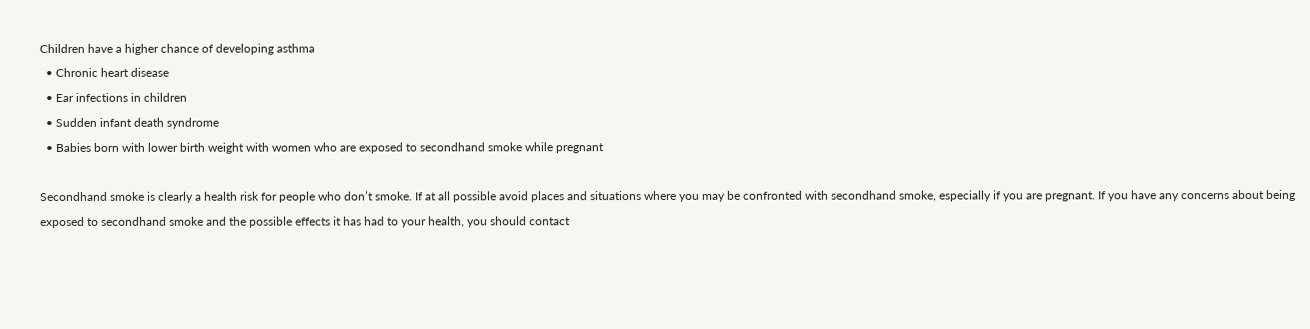Children have a higher chance of developing asthma
  • Chronic heart disease
  • Ear infections in children
  • Sudden infant death syndrome
  • Babies born with lower birth weight with women who are exposed to secondhand smoke while pregnant

Secondhand smoke is clearly a health risk for people who don’t smoke. If at all possible avoid places and situations where you may be confronted with secondhand smoke, especially if you are pregnant. If you have any concerns about being exposed to secondhand smoke and the possible effects it has had to your health, you should contact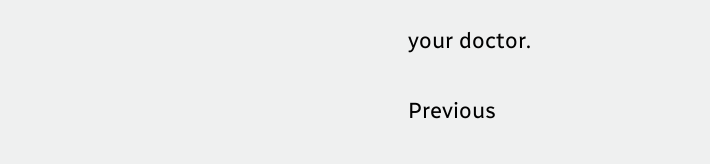your doctor.

Previous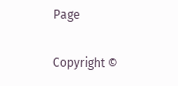Page

Copyright ©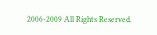2006-2009 All Rights Reserved.